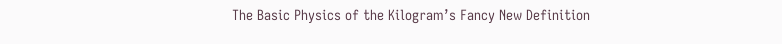The Basic Physics of the Kilogram’s Fancy New Definition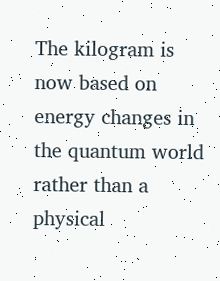The kilogram is now based on energy changes in the quantum world rather than a physical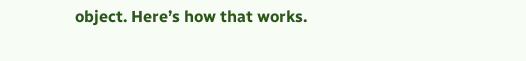object. Here’s how that works.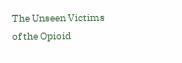The Unseen Victims of the Opioid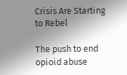Crisis Are Starting to Rebel

The push to end opioid abuse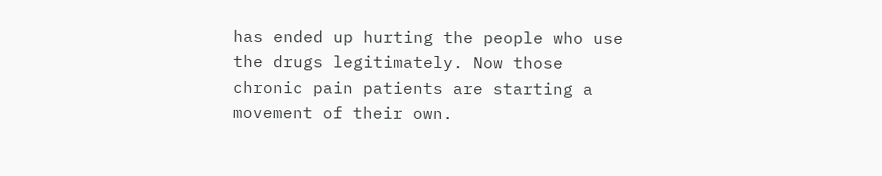has ended up hurting the people who use the drugs legitimately. Now those chronic pain patients are starting a movement of their own.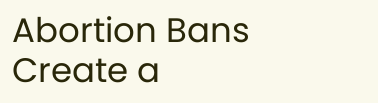Abortion Bans Create a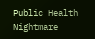Public Health Nightmare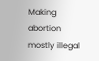Making abortion mostly illegal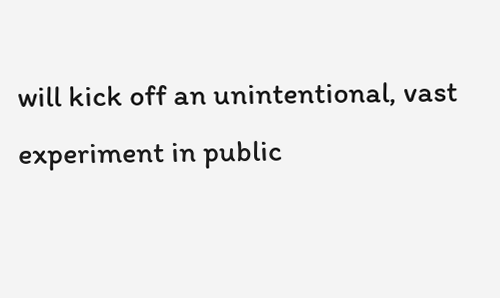will kick off an unintentional, vast experiment in public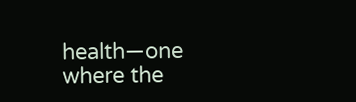health—one where the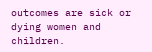outcomes are sick or dying women and children.